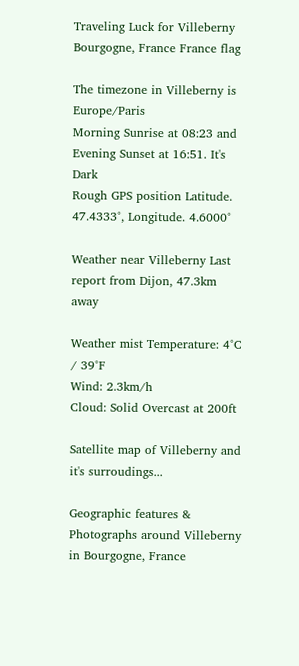Traveling Luck for Villeberny Bourgogne, France France flag

The timezone in Villeberny is Europe/Paris
Morning Sunrise at 08:23 and Evening Sunset at 16:51. It's Dark
Rough GPS position Latitude. 47.4333°, Longitude. 4.6000°

Weather near Villeberny Last report from Dijon, 47.3km away

Weather mist Temperature: 4°C / 39°F
Wind: 2.3km/h
Cloud: Solid Overcast at 200ft

Satellite map of Villeberny and it's surroudings...

Geographic features & Photographs around Villeberny in Bourgogne, France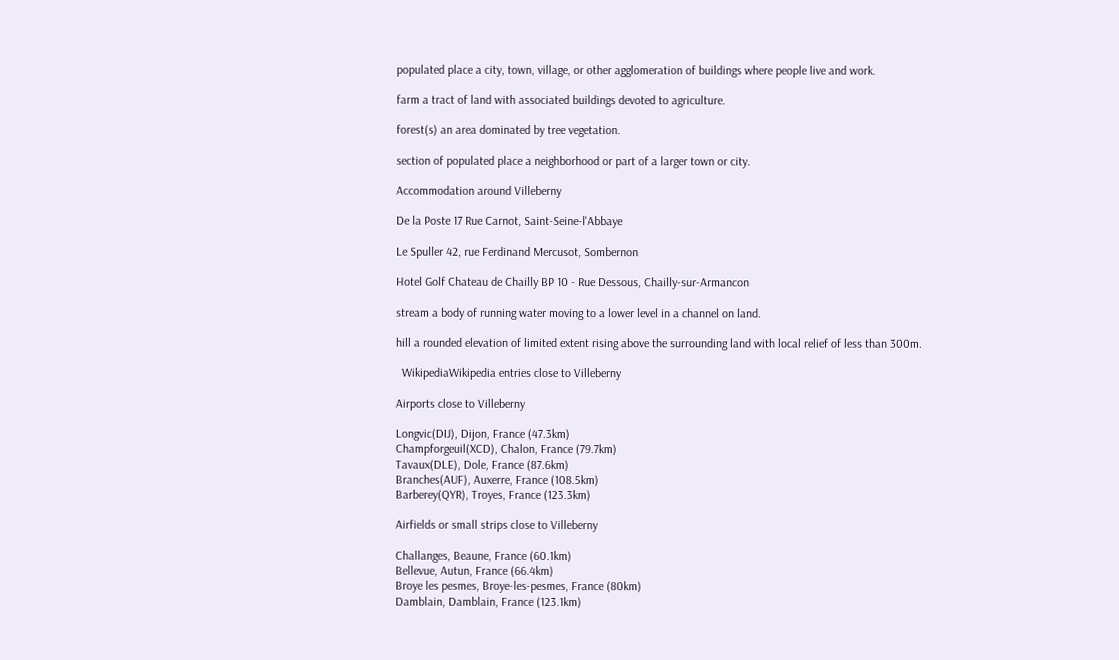populated place a city, town, village, or other agglomeration of buildings where people live and work.

farm a tract of land with associated buildings devoted to agriculture.

forest(s) an area dominated by tree vegetation.

section of populated place a neighborhood or part of a larger town or city.

Accommodation around Villeberny

De la Poste 17 Rue Carnot, Saint-Seine-l'Abbaye

Le Spuller 42, rue Ferdinand Mercusot, Sombernon

Hotel Golf Chateau de Chailly BP 10 - Rue Dessous, Chailly-sur-Armancon

stream a body of running water moving to a lower level in a channel on land.

hill a rounded elevation of limited extent rising above the surrounding land with local relief of less than 300m.

  WikipediaWikipedia entries close to Villeberny

Airports close to Villeberny

Longvic(DIJ), Dijon, France (47.3km)
Champforgeuil(XCD), Chalon, France (79.7km)
Tavaux(DLE), Dole, France (87.6km)
Branches(AUF), Auxerre, France (108.5km)
Barberey(QYR), Troyes, France (123.3km)

Airfields or small strips close to Villeberny

Challanges, Beaune, France (60.1km)
Bellevue, Autun, France (66.4km)
Broye les pesmes, Broye-les-pesmes, France (80km)
Damblain, Damblain, France (123.1km)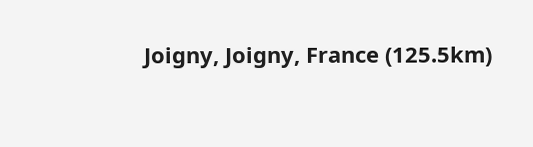Joigny, Joigny, France (125.5km)